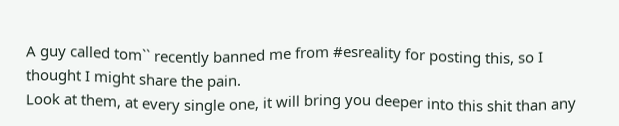A guy called tom`` recently banned me from #esreality for posting this, so I thought I might share the pain.
Look at them, at every single one, it will bring you deeper into this shit than any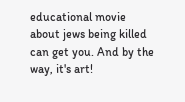educational movie about jews being killed can get you. And by the way, it's art!